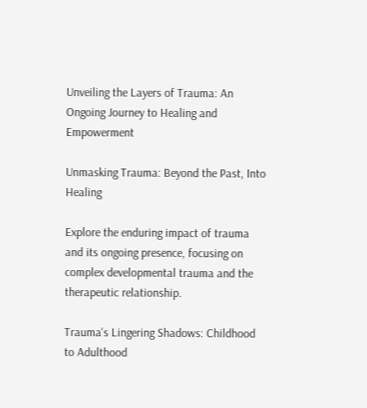Unveiling the Layers of Trauma: An Ongoing Journey to Healing and Empowerment

Unmasking Trauma: Beyond the Past, Into Healing

Explore the enduring impact of trauma and its ongoing presence, focusing on complex developmental trauma and the therapeutic relationship.

Trauma's Lingering Shadows: Childhood to Adulthood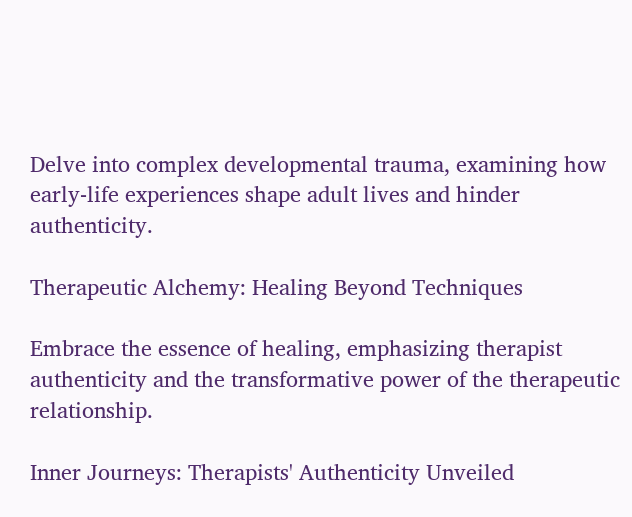Delve into complex developmental trauma, examining how early-life experiences shape adult lives and hinder authenticity.

Therapeutic Alchemy: Healing Beyond Techniques

Embrace the essence of healing, emphasizing therapist authenticity and the transformative power of the therapeutic relationship.

Inner Journeys: Therapists' Authenticity Unveiled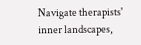Navigate therapists' inner landscapes,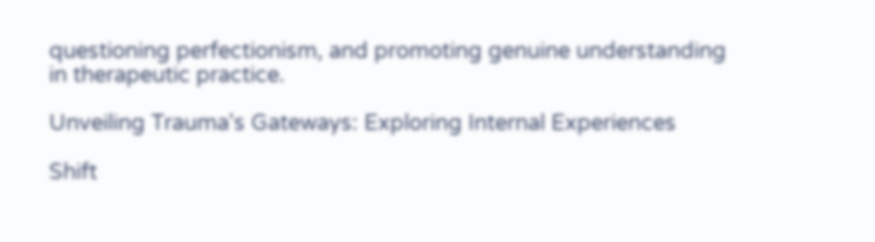questioning perfectionism, and promoting genuine understanding in therapeutic practice.

Unveiling Trauma's Gateways: Exploring Internal Experiences

Shift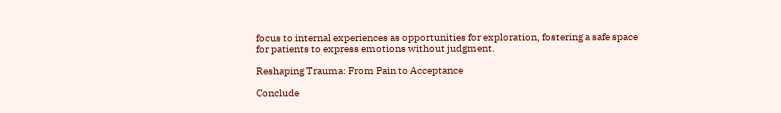focus to internal experiences as opportunities for exploration, fostering a safe space for patients to express emotions without judgment.

Reshaping Trauma: From Pain to Acceptance

Conclude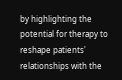by highlighting the potential for therapy to reshape patients' relationships with the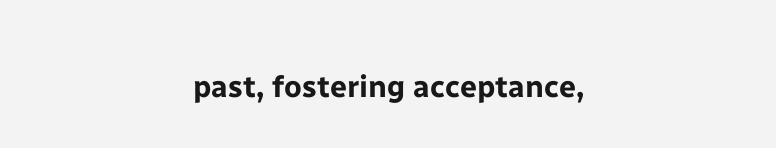past, fostering acceptance,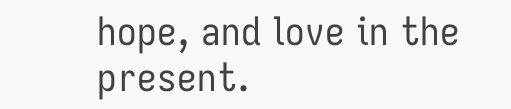hope, and love in the present.